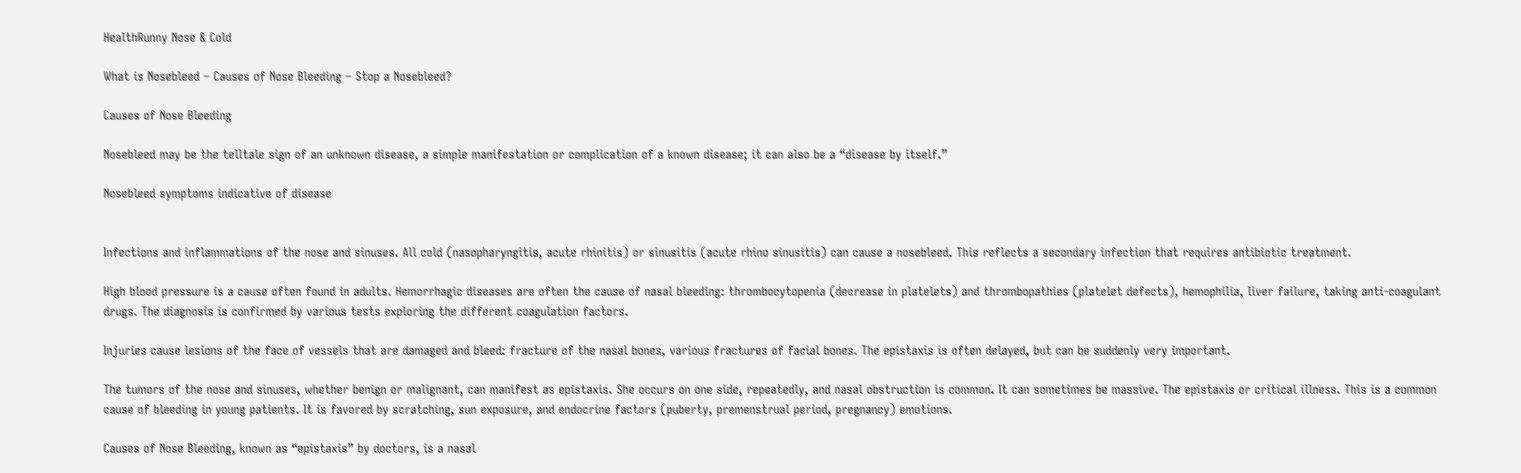HealthRunny Nose & Cold

What is Nosebleed – Causes of Nose Bleeding – Stop a Nosebleed?

Causes of Nose Bleeding

Nosebleed may be the telltale sign of an unknown disease, a simple manifestation or complication of a known disease; it can also be a “disease by itself.”

Nosebleed symptoms indicative of disease


Infections and inflammations of the nose and sinuses. All cold (nasopharyngitis, acute rhinitis) or sinusitis (acute rhino sinusitis) can cause a nosebleed. This reflects a secondary infection that requires antibiotic treatment.

High blood pressure is a cause often found in adults. Hemorrhagic diseases are often the cause of nasal bleeding: thrombocytopenia (decrease in platelets) and thrombopathies (platelet defects), hemophilia, liver failure, taking anti-coagulant drugs. The diagnosis is confirmed by various tests exploring the different coagulation factors.

Injuries cause lesions of the face of vessels that are damaged and bleed: fracture of the nasal bones, various fractures of facial bones. The epistaxis is often delayed, but can be suddenly very important.

The tumors of the nose and sinuses, whether benign or malignant, can manifest as epistaxis. She occurs on one side, repeatedly, and nasal obstruction is common. It can sometimes be massive. The epistaxis or critical illness. This is a common cause of bleeding in young patients. It is favored by scratching, sun exposure, and endocrine factors (puberty, premenstrual period, pregnancy) emotions.

Causes of Nose Bleeding, known as “epistaxis” by doctors, is a nasal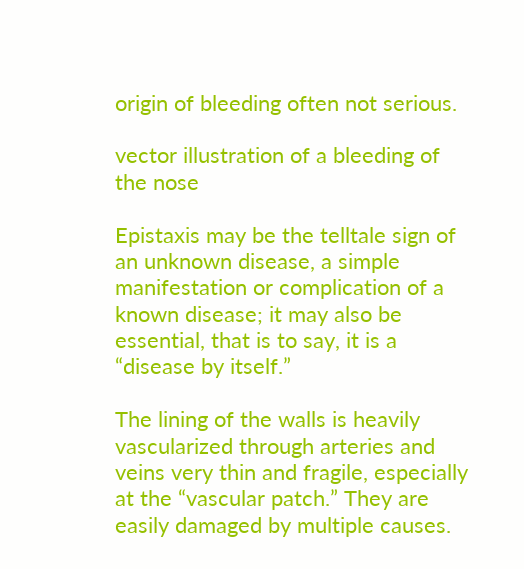origin of bleeding often not serious.

vector illustration of a bleeding of the nose

Epistaxis may be the telltale sign of an unknown disease, a simple manifestation or complication of a known disease; it may also be essential, that is to say, it is a “disease by itself.”

The lining of the walls is heavily vascularized through arteries and veins very thin and fragile, especially at the “vascular patch.” They are easily damaged by multiple causes.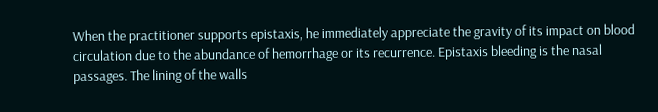When the practitioner supports epistaxis, he immediately appreciate the gravity of its impact on blood circulation due to the abundance of hemorrhage or its recurrence. Epistaxis bleeding is the nasal passages. The lining of the walls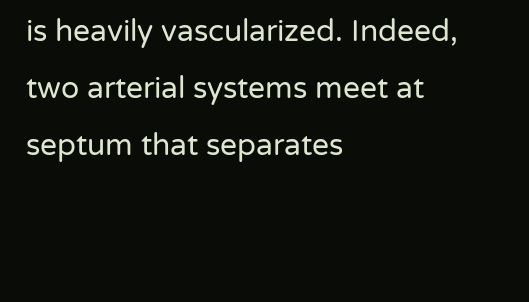is heavily vascularized. Indeed, two arterial systems meet at septum that separates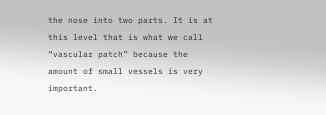the nose into two parts. It is at this level that is what we call “vascular patch” because the amount of small vessels is very important.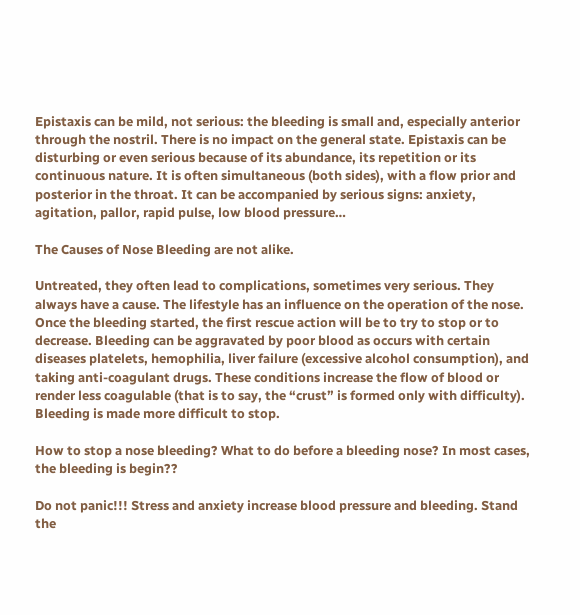Epistaxis can be mild, not serious: the bleeding is small and, especially anterior through the nostril. There is no impact on the general state. Epistaxis can be disturbing or even serious because of its abundance, its repetition or its continuous nature. It is often simultaneous (both sides), with a flow prior and posterior in the throat. It can be accompanied by serious signs: anxiety, agitation, pallor, rapid pulse, low blood pressure…

The Causes of Nose Bleeding are not alike.

Untreated, they often lead to complications, sometimes very serious. They always have a cause. The lifestyle has an influence on the operation of the nose. Once the bleeding started, the first rescue action will be to try to stop or to decrease. Bleeding can be aggravated by poor blood as occurs with certain diseases platelets, hemophilia, liver failure (excessive alcohol consumption), and taking anti-coagulant drugs. These conditions increase the flow of blood or render less coagulable (that is to say, the “crust” is formed only with difficulty). Bleeding is made more difficult to stop.

How to stop a nose bleeding? What to do before a bleeding nose? In most cases, the bleeding is begin??

Do not panic!!! Stress and anxiety increase blood pressure and bleeding. Stand the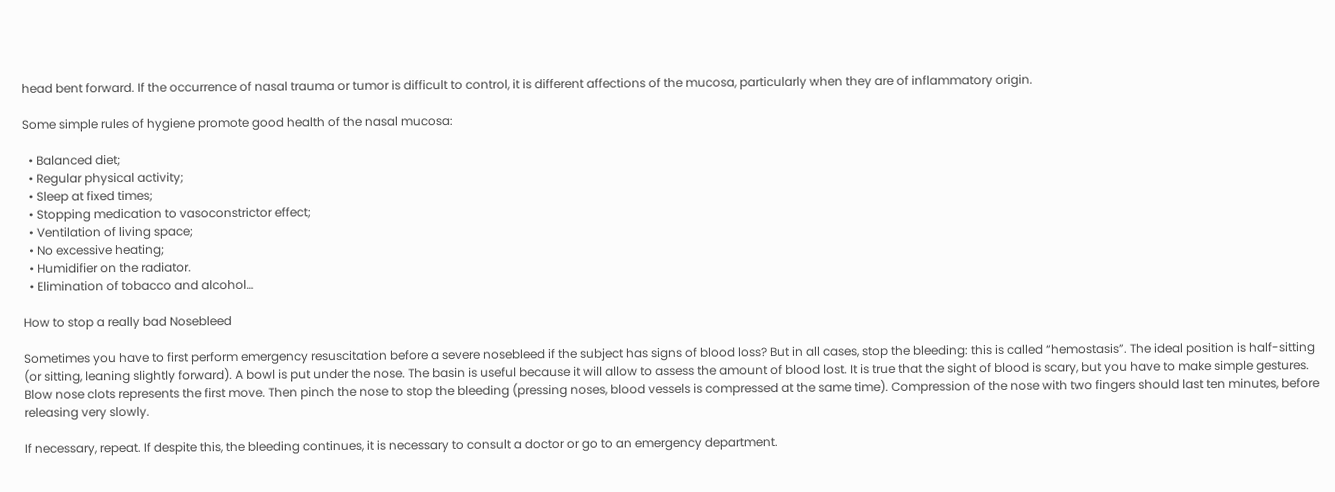head bent forward. If the occurrence of nasal trauma or tumor is difficult to control, it is different affections of the mucosa, particularly when they are of inflammatory origin.

Some simple rules of hygiene promote good health of the nasal mucosa:

  • Balanced diet;
  • Regular physical activity;
  • Sleep at fixed times;
  • Stopping medication to vasoconstrictor effect;
  • Ventilation of living space;
  • No excessive heating;
  • Humidifier on the radiator.
  • Elimination of tobacco and alcohol…

How to stop a really bad Nosebleed

Sometimes you have to first perform emergency resuscitation before a severe nosebleed if the subject has signs of blood loss? But in all cases, stop the bleeding: this is called “hemostasis”. The ideal position is half-sitting (or sitting, leaning slightly forward). A bowl is put under the nose. The basin is useful because it will allow to assess the amount of blood lost. It is true that the sight of blood is scary, but you have to make simple gestures. Blow nose clots represents the first move. Then pinch the nose to stop the bleeding (pressing noses, blood vessels is compressed at the same time). Compression of the nose with two fingers should last ten minutes, before releasing very slowly.

If necessary, repeat. If despite this, the bleeding continues, it is necessary to consult a doctor or go to an emergency department.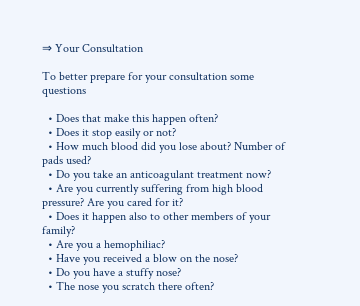⇒ Your Consultation

To better prepare for your consultation some questions

  • Does that make this happen often?
  • Does it stop easily or not?
  • How much blood did you lose about? Number of pads used?
  • Do you take an anticoagulant treatment now?
  • Are you currently suffering from high blood pressure? Are you cared for it?
  • Does it happen also to other members of your family?
  • Are you a hemophiliac?
  • Have you received a blow on the nose?
  • Do you have a stuffy nose?
  • The nose you scratch there often?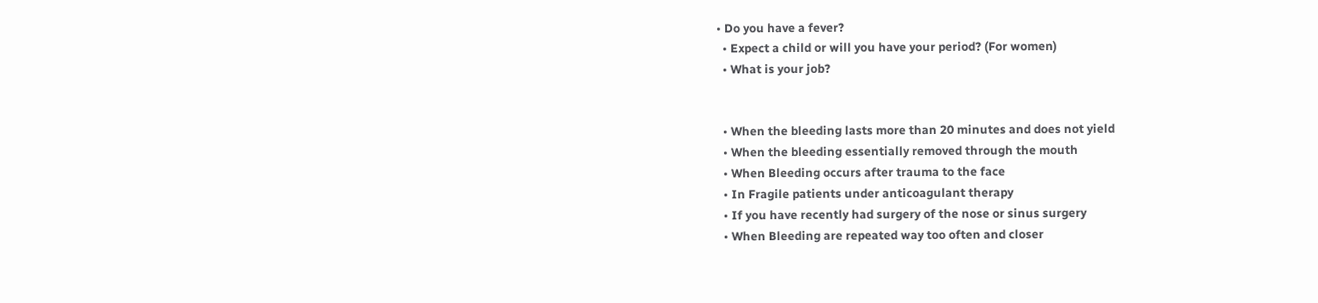• Do you have a fever?
  • Expect a child or will you have your period? (For women)
  • What is your job?


  • When the bleeding lasts more than 20 minutes and does not yield
  • When the bleeding essentially removed through the mouth
  • When Bleeding occurs after trauma to the face
  • In Fragile patients under anticoagulant therapy
  • If you have recently had surgery of the nose or sinus surgery
  • When Bleeding are repeated way too often and closer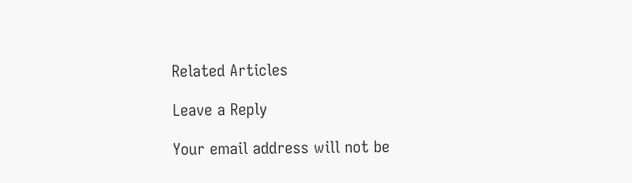Related Articles

Leave a Reply

Your email address will not be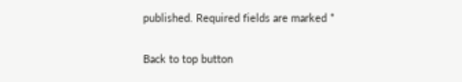published. Required fields are marked *

Back to top button